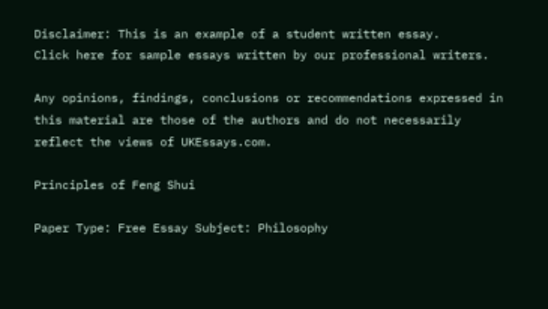Disclaimer: This is an example of a student written essay.
Click here for sample essays written by our professional writers.

Any opinions, findings, conclusions or recommendations expressed in this material are those of the authors and do not necessarily reflect the views of UKEssays.com.

Principles of Feng Shui

Paper Type: Free Essay Subject: Philosophy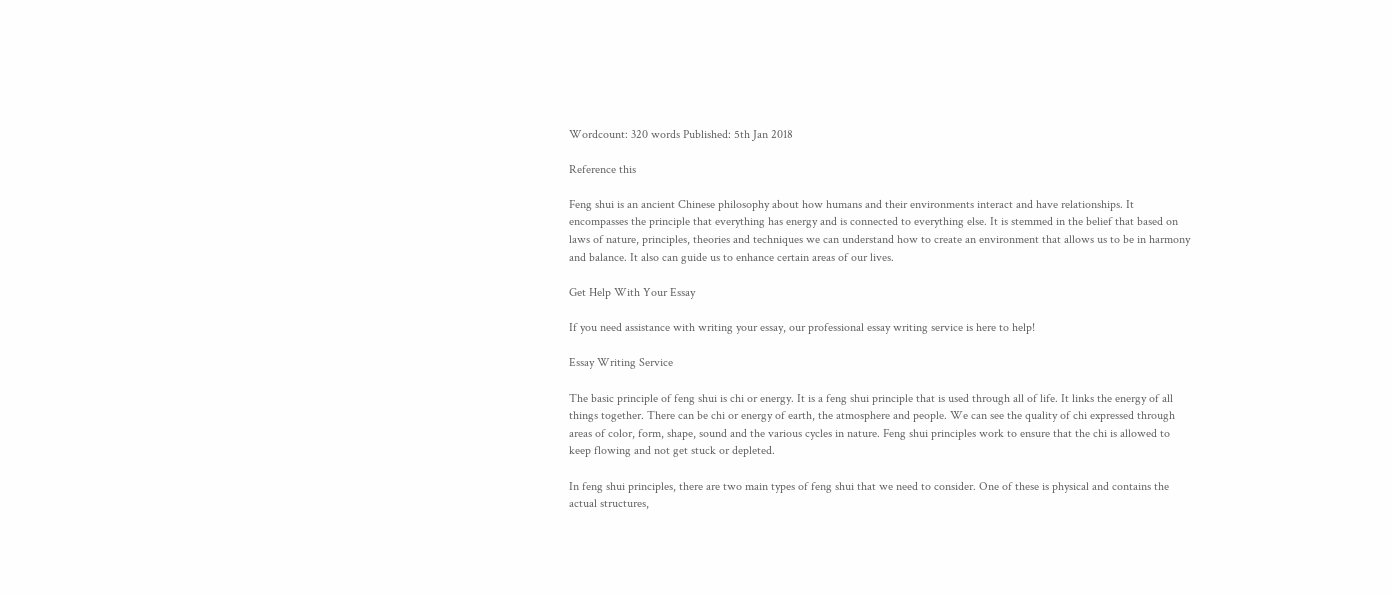Wordcount: 320 words Published: 5th Jan 2018

Reference this

Feng shui is an ancient Chinese philosophy about how humans and their environments interact and have relationships. It encompasses the principle that everything has energy and is connected to everything else. It is stemmed in the belief that based on laws of nature, principles, theories and techniques we can understand how to create an environment that allows us to be in harmony and balance. It also can guide us to enhance certain areas of our lives.

Get Help With Your Essay

If you need assistance with writing your essay, our professional essay writing service is here to help!

Essay Writing Service

The basic principle of feng shui is chi or energy. It is a feng shui principle that is used through all of life. It links the energy of all things together. There can be chi or energy of earth, the atmosphere and people. We can see the quality of chi expressed through areas of color, form, shape, sound and the various cycles in nature. Feng shui principles work to ensure that the chi is allowed to keep flowing and not get stuck or depleted.

In feng shui principles, there are two main types of feng shui that we need to consider. One of these is physical and contains the actual structures,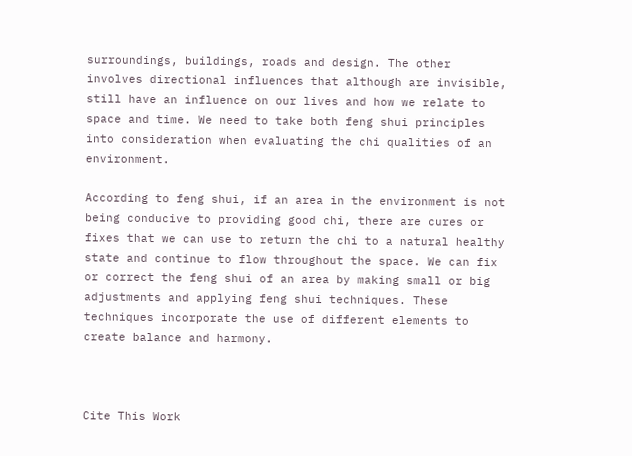surroundings, buildings, roads and design. The other involves directional influences that although are invisible, still have an influence on our lives and how we relate to space and time. We need to take both feng shui principles into consideration when evaluating the chi qualities of an environment.

According to feng shui, if an area in the environment is not being conducive to providing good chi, there are cures or fixes that we can use to return the chi to a natural healthy state and continue to flow throughout the space. We can fix or correct the feng shui of an area by making small or big adjustments and applying feng shui techniques. These techniques incorporate the use of different elements to create balance and harmony.



Cite This Work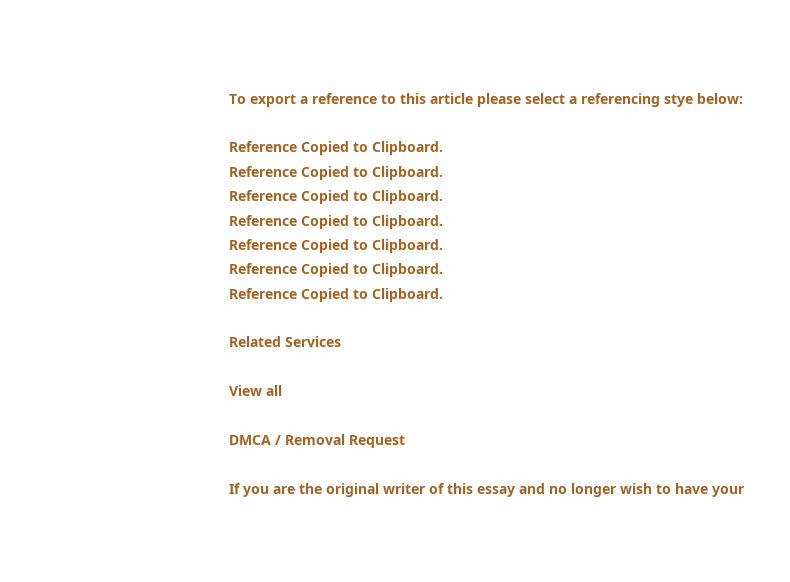To export a reference to this article please select a referencing stye below:

Reference Copied to Clipboard.
Reference Copied to Clipboard.
Reference Copied to Clipboard.
Reference Copied to Clipboard.
Reference Copied to Clipboard.
Reference Copied to Clipboard.
Reference Copied to Clipboard.

Related Services

View all

DMCA / Removal Request

If you are the original writer of this essay and no longer wish to have your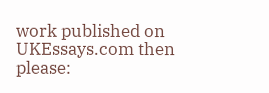work published on UKEssays.com then please: